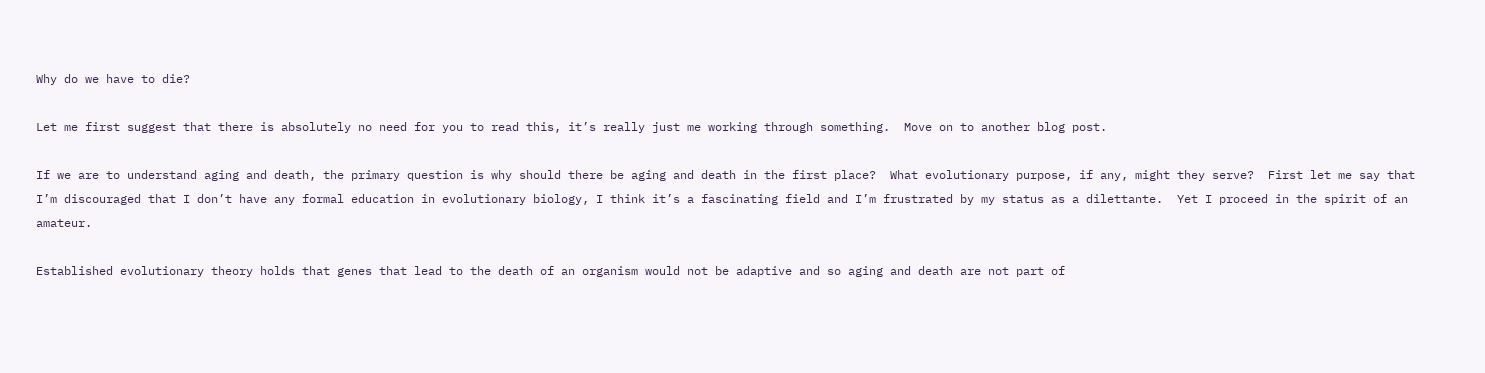Why do we have to die?

Let me first suggest that there is absolutely no need for you to read this, it’s really just me working through something.  Move on to another blog post.

If we are to understand aging and death, the primary question is why should there be aging and death in the first place?  What evolutionary purpose, if any, might they serve?  First let me say that I’m discouraged that I don’t have any formal education in evolutionary biology, I think it’s a fascinating field and I’m frustrated by my status as a dilettante.  Yet I proceed in the spirit of an amateur.

Established evolutionary theory holds that genes that lead to the death of an organism would not be adaptive and so aging and death are not part of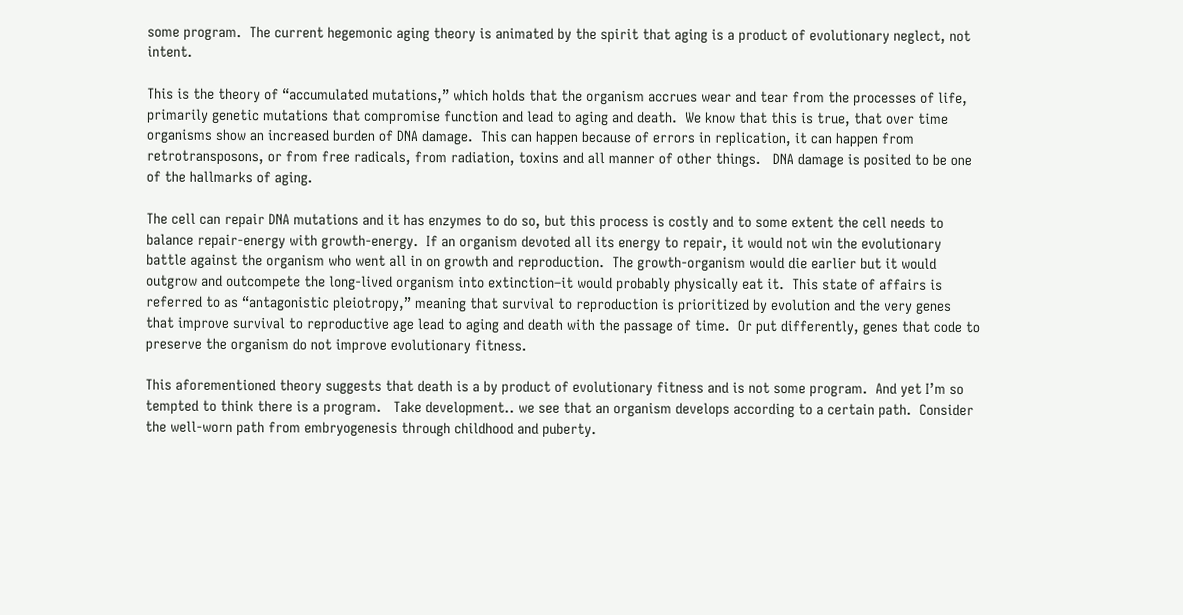some program.  The current hegemonic aging theory is animated by the spirit that aging is a product of evolutionary neglect, not intent.

This is the theory of “accumulated mutations,” which holds that the organism accrues wear and tear from the processes of life, primarily genetic mutations that compromise function and lead to aging and death.  We know that this is true, that over time organisms show an increased burden of DNA damage.  This can happen because of errors in replication, it can happen from retrotransposons, or from free radicals, from radiation, toxins and all manner of other things.   DNA damage is posited to be one of the hallmarks of aging.

The cell can repair DNA mutations and it has enzymes to do so, but this process is costly and to some extent the cell needs to balance repair-energy with growth-energy.  If an organism devoted all its energy to repair, it would not win the evolutionary battle against the organism who went all in on growth and reproduction.  The growth-organism would die earlier but it would outgrow and outcompete the long-lived organism into extinction–it would probably physically eat it.  This state of affairs is referred to as “antagonistic pleiotropy,” meaning that survival to reproduction is prioritized by evolution and the very genes that improve survival to reproductive age lead to aging and death with the passage of time.  Or put differently, genes that code to preserve the organism do not improve evolutionary fitness.

This aforementioned theory suggests that death is a by product of evolutionary fitness and is not some program.  And yet I’m so tempted to think there is a program.   Take development.. we see that an organism develops according to a certain path.  Consider the well-worn path from embryogenesis through childhood and puberty.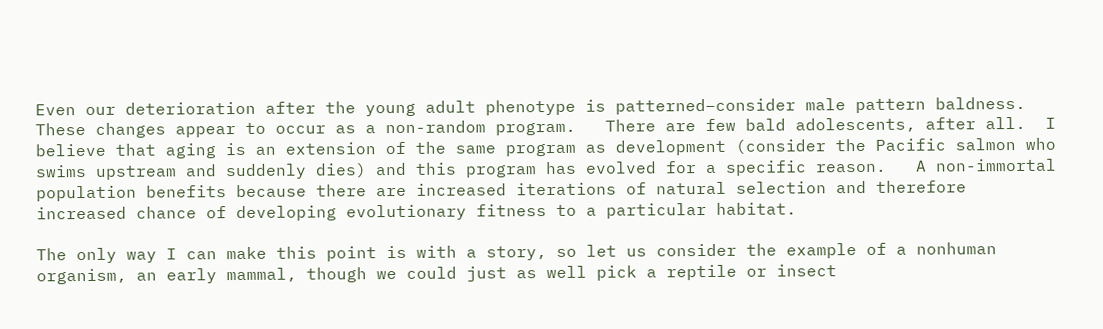Even our deterioration after the young adult phenotype is patterned–consider male pattern baldness.  These changes appear to occur as a non-random program.   There are few bald adolescents, after all.  I believe that aging is an extension of the same program as development (consider the Pacific salmon who swims upstream and suddenly dies) and this program has evolved for a specific reason.   A non-immortal population benefits because there are increased iterations of natural selection and therefore increased chance of developing evolutionary fitness to a particular habitat.

The only way I can make this point is with a story, so let us consider the example of a nonhuman organism, an early mammal, though we could just as well pick a reptile or insect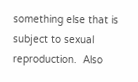something else that is subject to sexual reproduction.  Also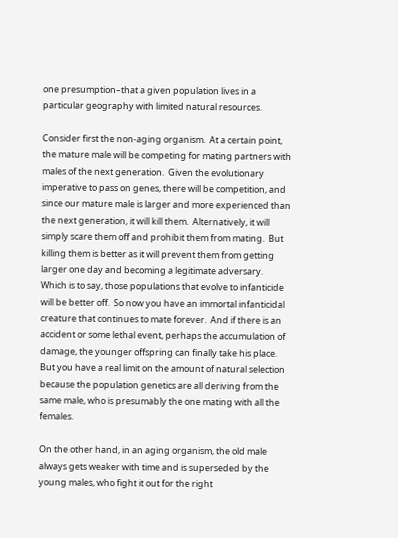one presumption–that a given population lives in a particular geography with limited natural resources.

Consider first the non-aging organism.  At a certain point, the mature male will be competing for mating partners with males of the next generation.  Given the evolutionary imperative to pass on genes, there will be competition, and since our mature male is larger and more experienced than the next generation, it will kill them.  Alternatively, it will simply scare them off and prohibit them from mating.  But killing them is better as it will prevent them from getting larger one day and becoming a legitimate adversary.  Which is to say, those populations that evolve to infanticide will be better off.  So now you have an immortal infanticidal creature that continues to mate forever.  And if there is an accident or some lethal event, perhaps the accumulation of damage, the younger offspring can finally take his place.  But you have a real limit on the amount of natural selection because the population genetics are all deriving from the same male, who is presumably the one mating with all the females.

On the other hand, in an aging organism, the old male always gets weaker with time and is superseded by the young males, who fight it out for the right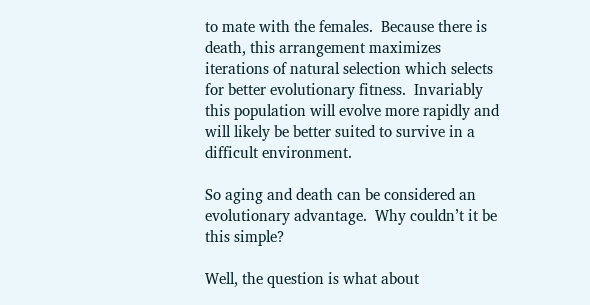to mate with the females.  Because there is death, this arrangement maximizes iterations of natural selection which selects for better evolutionary fitness.  Invariably this population will evolve more rapidly and will likely be better suited to survive in a difficult environment.

So aging and death can be considered an evolutionary advantage.  Why couldn’t it be this simple?

Well, the question is what about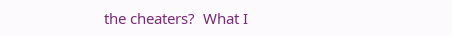the cheaters?  What I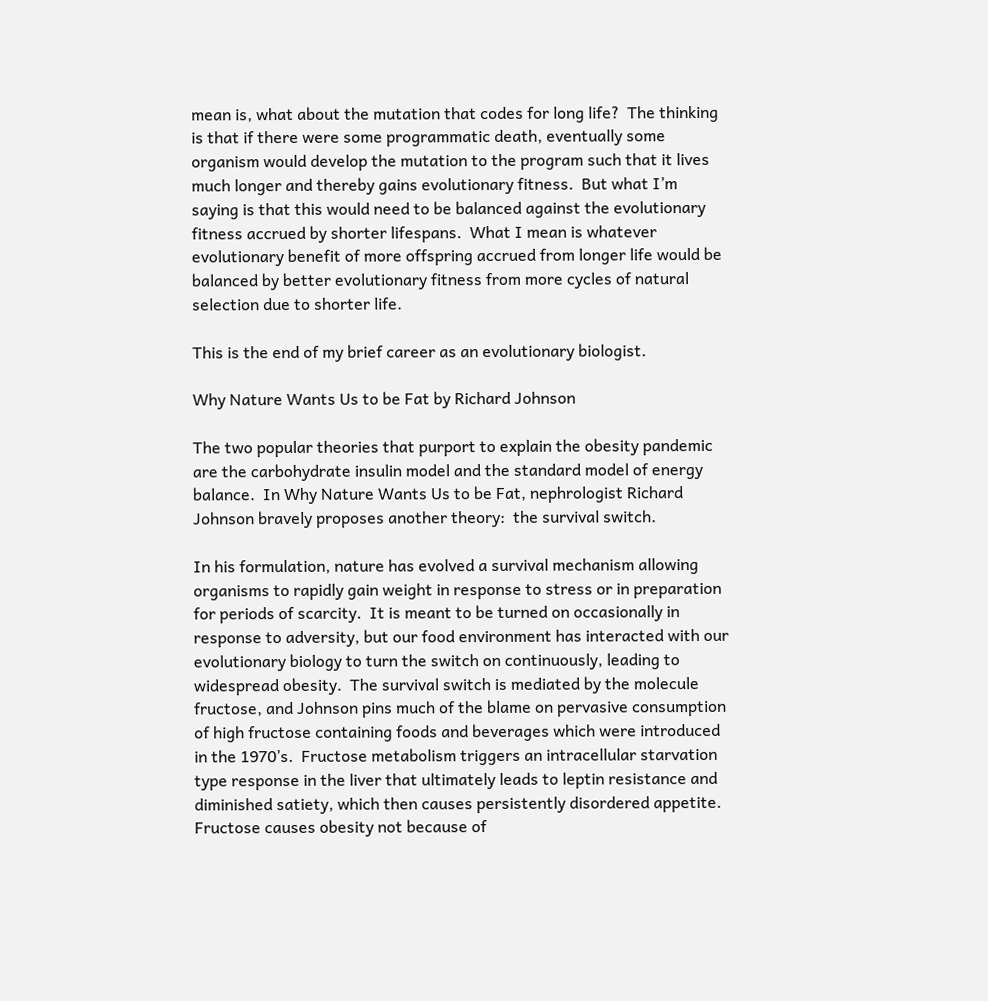mean is, what about the mutation that codes for long life?  The thinking is that if there were some programmatic death, eventually some organism would develop the mutation to the program such that it lives much longer and thereby gains evolutionary fitness.  But what I’m saying is that this would need to be balanced against the evolutionary fitness accrued by shorter lifespans.  What I mean is whatever evolutionary benefit of more offspring accrued from longer life would be balanced by better evolutionary fitness from more cycles of natural selection due to shorter life.

This is the end of my brief career as an evolutionary biologist.

Why Nature Wants Us to be Fat by Richard Johnson

The two popular theories that purport to explain the obesity pandemic are the carbohydrate insulin model and the standard model of energy balance.  In Why Nature Wants Us to be Fat, nephrologist Richard Johnson bravely proposes another theory:  the survival switch.

In his formulation, nature has evolved a survival mechanism allowing organisms to rapidly gain weight in response to stress or in preparation for periods of scarcity.  It is meant to be turned on occasionally in response to adversity, but our food environment has interacted with our evolutionary biology to turn the switch on continuously, leading to widespread obesity.  The survival switch is mediated by the molecule fructose, and Johnson pins much of the blame on pervasive consumption of high fructose containing foods and beverages which were introduced in the 1970’s.  Fructose metabolism triggers an intracellular starvation type response in the liver that ultimately leads to leptin resistance and diminished satiety, which then causes persistently disordered appetite.  Fructose causes obesity not because of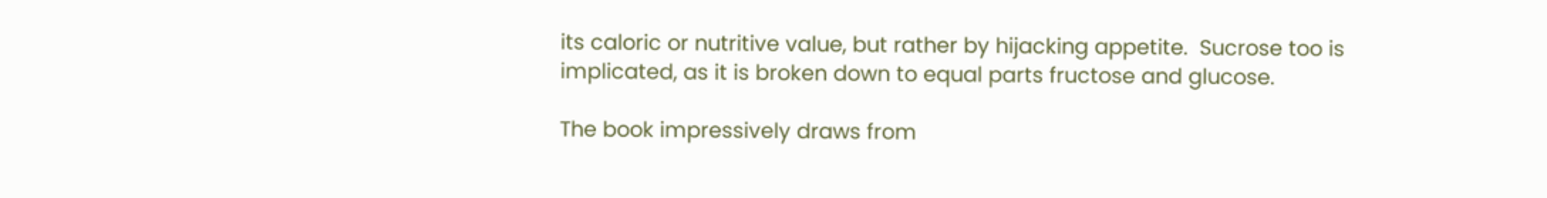its caloric or nutritive value, but rather by hijacking appetite.  Sucrose too is implicated, as it is broken down to equal parts fructose and glucose.

The book impressively draws from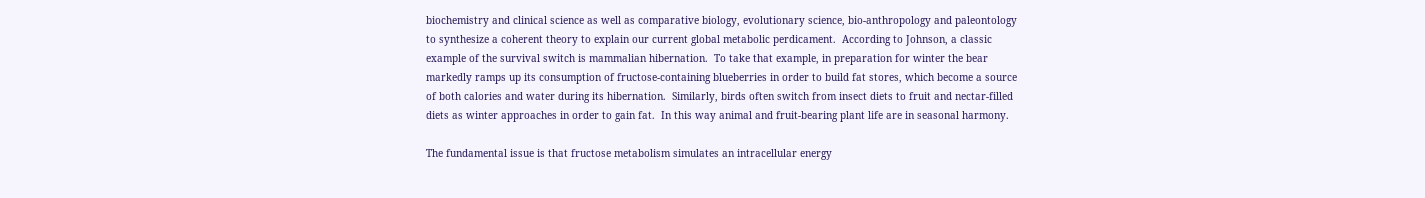biochemistry and clinical science as well as comparative biology, evolutionary science, bio-anthropology and paleontology to synthesize a coherent theory to explain our current global metabolic perdicament.  According to Johnson, a classic example of the survival switch is mammalian hibernation.  To take that example, in preparation for winter the bear markedly ramps up its consumption of fructose-containing blueberries in order to build fat stores, which become a source of both calories and water during its hibernation.  Similarly, birds often switch from insect diets to fruit and nectar-filled diets as winter approaches in order to gain fat.  In this way animal and fruit-bearing plant life are in seasonal harmony.

The fundamental issue is that fructose metabolism simulates an intracellular energy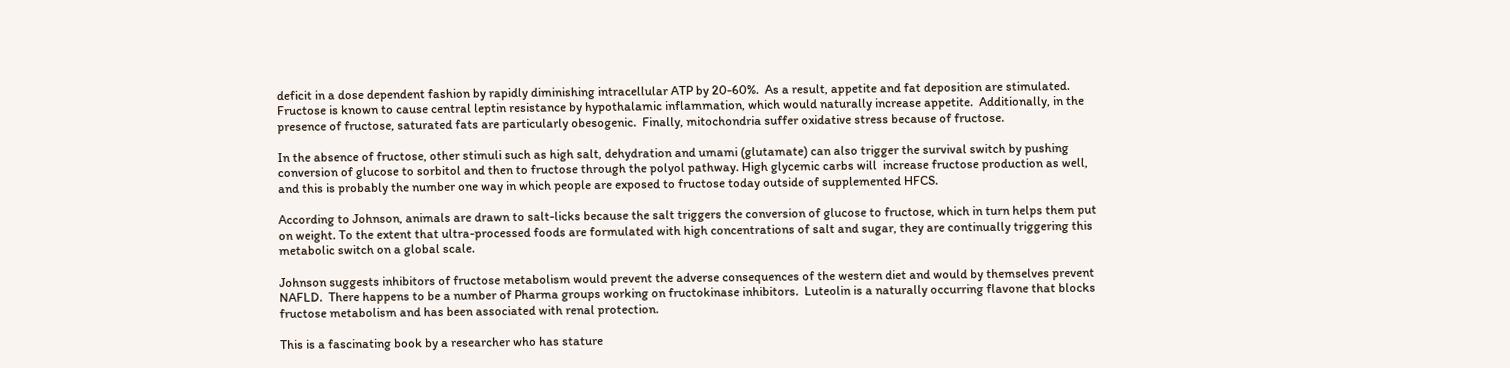deficit in a dose dependent fashion by rapidly diminishing intracellular ATP by 20-60%.  As a result, appetite and fat deposition are stimulated.  Fructose is known to cause central leptin resistance by hypothalamic inflammation, which would naturally increase appetite.  Additionally, in the presence of fructose, saturated fats are particularly obesogenic.  Finally, mitochondria suffer oxidative stress because of fructose.

In the absence of fructose, other stimuli such as high salt, dehydration and umami (glutamate) can also trigger the survival switch by pushing conversion of glucose to sorbitol and then to fructose through the polyol pathway. High glycemic carbs will  increase fructose production as well, and this is probably the number one way in which people are exposed to fructose today outside of supplemented HFCS.

According to Johnson, animals are drawn to salt-licks because the salt triggers the conversion of glucose to fructose, which in turn helps them put on weight. To the extent that ultra-processed foods are formulated with high concentrations of salt and sugar, they are continually triggering this metabolic switch on a global scale.

Johnson suggests inhibitors of fructose metabolism would prevent the adverse consequences of the western diet and would by themselves prevent NAFLD.  There happens to be a number of Pharma groups working on fructokinase inhibitors.  Luteolin is a naturally occurring flavone that blocks fructose metabolism and has been associated with renal protection.

This is a fascinating book by a researcher who has stature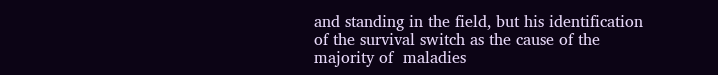and standing in the field, but his identification of the survival switch as the cause of the majority of  maladies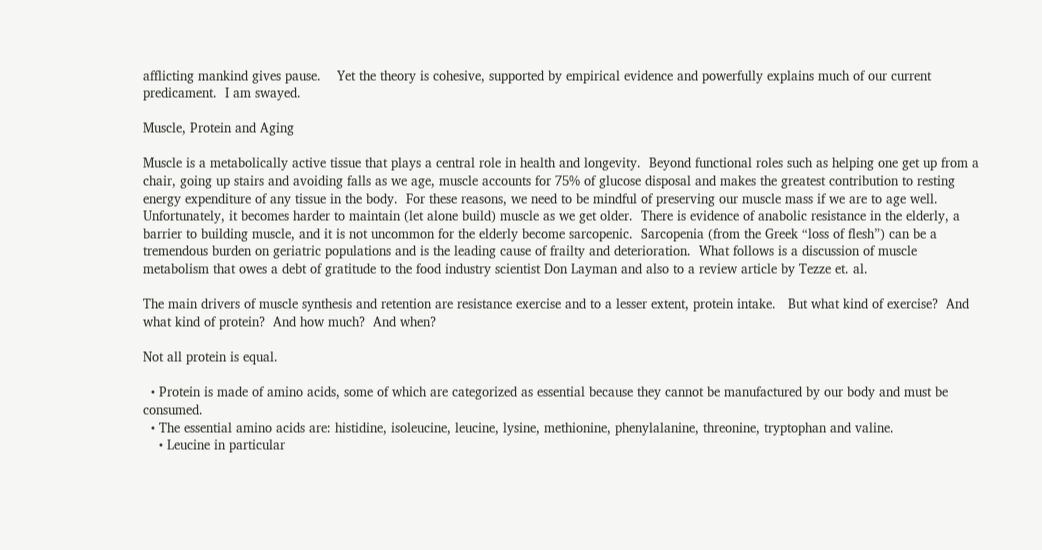afflicting mankind gives pause.    Yet the theory is cohesive, supported by empirical evidence and powerfully explains much of our current predicament.  I am swayed.

Muscle, Protein and Aging

Muscle is a metabolically active tissue that plays a central role in health and longevity.  Beyond functional roles such as helping one get up from a chair, going up stairs and avoiding falls as we age, muscle accounts for 75% of glucose disposal and makes the greatest contribution to resting energy expenditure of any tissue in the body.  For these reasons, we need to be mindful of preserving our muscle mass if we are to age well.  Unfortunately, it becomes harder to maintain (let alone build) muscle as we get older.  There is evidence of anabolic resistance in the elderly, a barrier to building muscle, and it is not uncommon for the elderly become sarcopenic.  Sarcopenia (from the Greek “loss of flesh”) can be a tremendous burden on geriatric populations and is the leading cause of frailty and deterioration.  What follows is a discussion of muscle metabolism that owes a debt of gratitude to the food industry scientist Don Layman and also to a review article by Tezze et. al.

The main drivers of muscle synthesis and retention are resistance exercise and to a lesser extent, protein intake.   But what kind of exercise?  And what kind of protein?  And how much?  And when?

Not all protein is equal.

  • Protein is made of amino acids, some of which are categorized as essential because they cannot be manufactured by our body and must be consumed.
  • The essential amino acids are: histidine, isoleucine, leucine, lysine, methionine, phenylalanine, threonine, tryptophan and valine.
    • Leucine in particular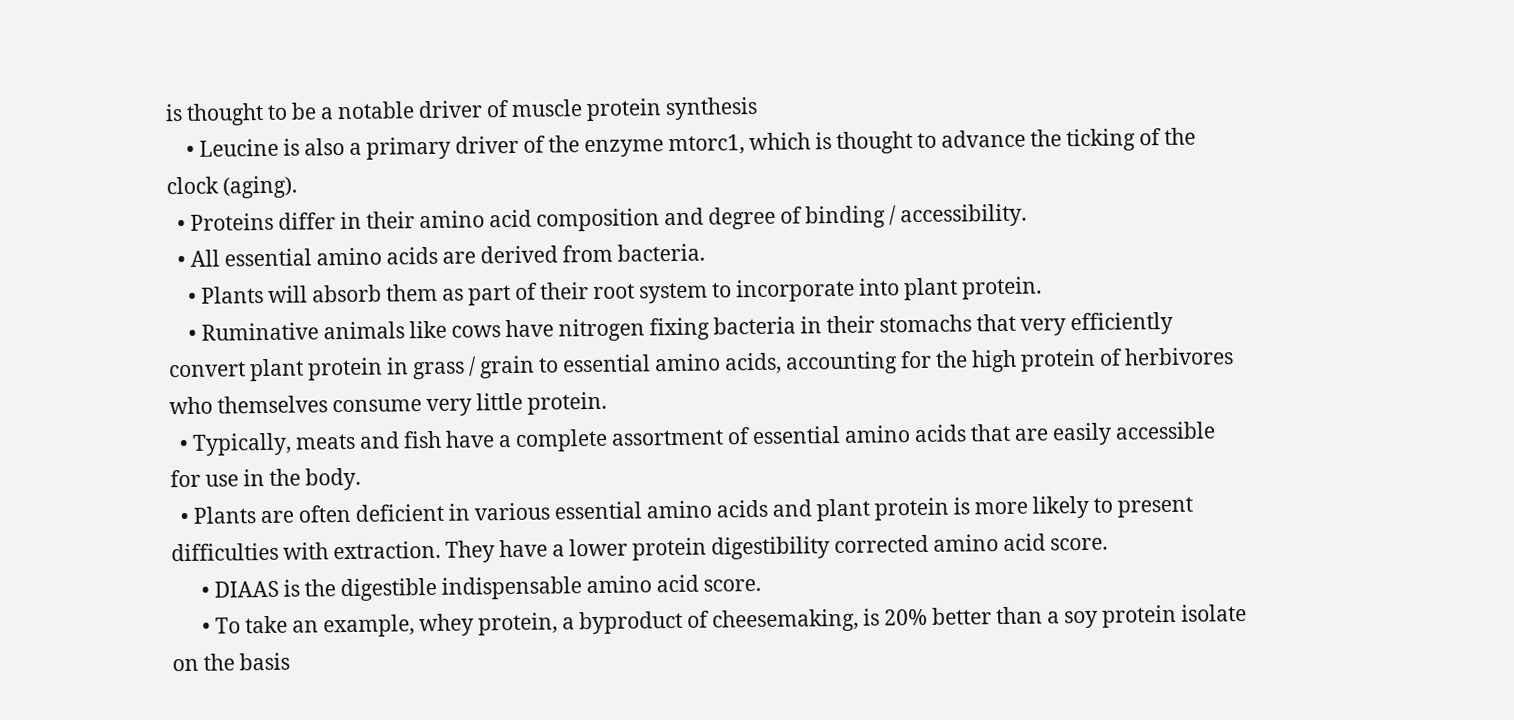is thought to be a notable driver of muscle protein synthesis
    • Leucine is also a primary driver of the enzyme mtorc1, which is thought to advance the ticking of the clock (aging).
  • Proteins differ in their amino acid composition and degree of binding / accessibility.
  • All essential amino acids are derived from bacteria.
    • Plants will absorb them as part of their root system to incorporate into plant protein.
    • Ruminative animals like cows have nitrogen fixing bacteria in their stomachs that very efficiently convert plant protein in grass / grain to essential amino acids, accounting for the high protein of herbivores who themselves consume very little protein.
  • Typically, meats and fish have a complete assortment of essential amino acids that are easily accessible for use in the body.
  • Plants are often deficient in various essential amino acids and plant protein is more likely to present difficulties with extraction. They have a lower protein digestibility corrected amino acid score.
      • DIAAS is the digestible indispensable amino acid score.
      • To take an example, whey protein, a byproduct of cheesemaking, is 20% better than a soy protein isolate on the basis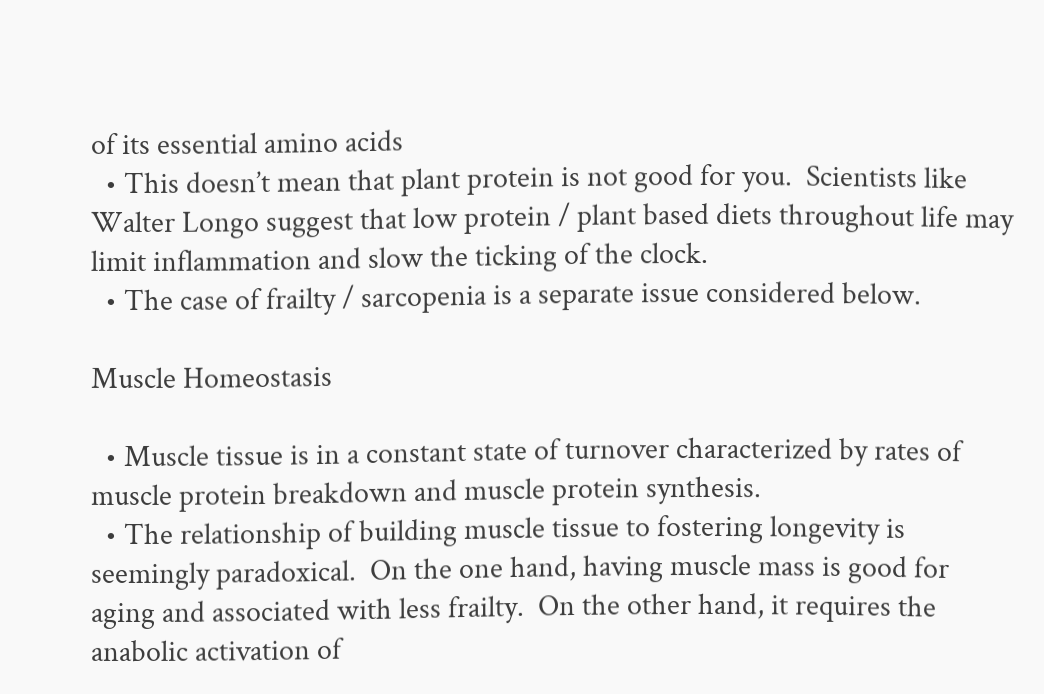of its essential amino acids
  • This doesn’t mean that plant protein is not good for you.  Scientists like Walter Longo suggest that low protein / plant based diets throughout life may limit inflammation and slow the ticking of the clock.
  • The case of frailty / sarcopenia is a separate issue considered below.

Muscle Homeostasis

  • Muscle tissue is in a constant state of turnover characterized by rates of muscle protein breakdown and muscle protein synthesis.
  • The relationship of building muscle tissue to fostering longevity is seemingly paradoxical.  On the one hand, having muscle mass is good for aging and associated with less frailty.  On the other hand, it requires the anabolic activation of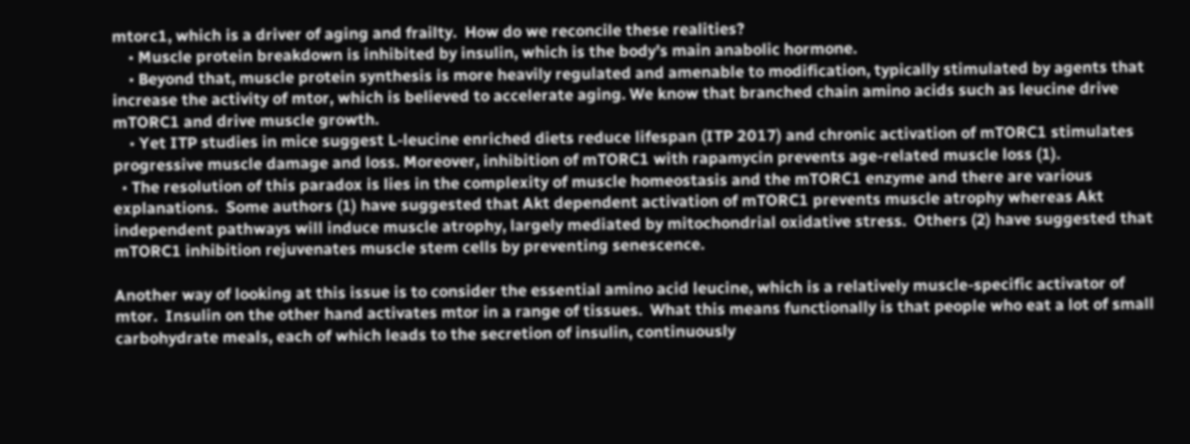mtorc1, which is a driver of aging and frailty.  How do we reconcile these realities?
    • Muscle protein breakdown is inhibited by insulin, which is the body’s main anabolic hormone.
    • Beyond that, muscle protein synthesis is more heavily regulated and amenable to modification, typically stimulated by agents that increase the activity of mtor, which is believed to accelerate aging. We know that branched chain amino acids such as leucine drive mTORC1 and drive muscle growth.
    • Yet ITP studies in mice suggest L-leucine enriched diets reduce lifespan (ITP 2017) and chronic activation of mTORC1 stimulates progressive muscle damage and loss. Moreover, inhibition of mTORC1 with rapamycin prevents age-related muscle loss (1).
  • The resolution of this paradox is lies in the complexity of muscle homeostasis and the mTORC1 enzyme and there are various explanations.  Some authors (1) have suggested that Akt dependent activation of mTORC1 prevents muscle atrophy whereas Akt independent pathways will induce muscle atrophy, largely mediated by mitochondrial oxidative stress.  Others (2) have suggested that mTORC1 inhibition rejuvenates muscle stem cells by preventing senescence.

Another way of looking at this issue is to consider the essential amino acid leucine, which is a relatively muscle-specific activator of mtor.  Insulin on the other hand activates mtor in a range of tissues.  What this means functionally is that people who eat a lot of small carbohydrate meals, each of which leads to the secretion of insulin, continuously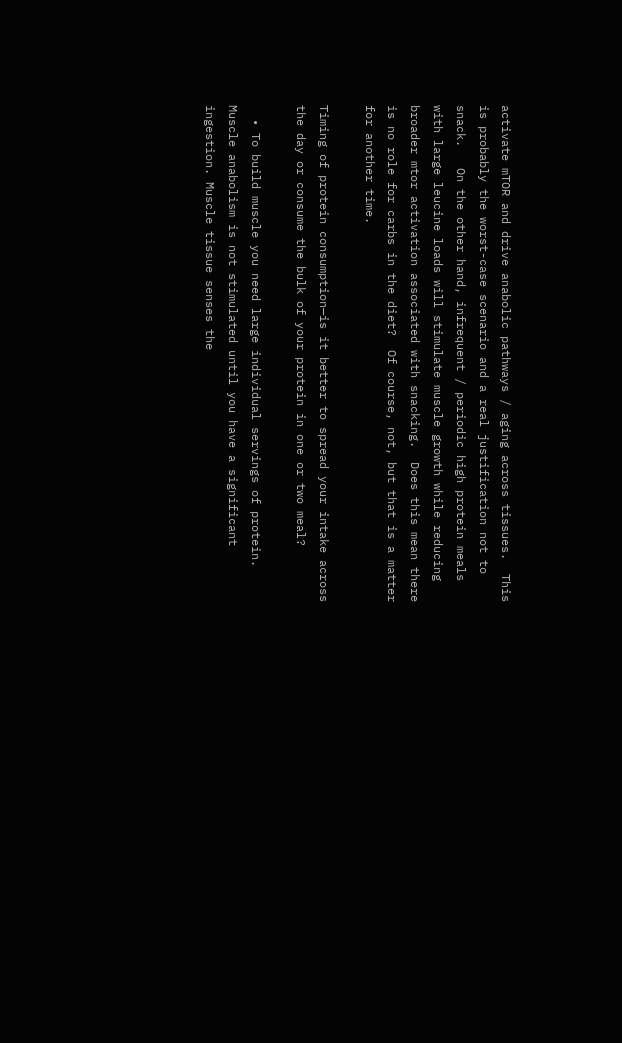activate mTOR and drive anabolic pathways / aging across tissues.  This is probably the worst-case scenario and a real justification not to snack.   On the other hand, infrequent / periodic high protein meals with large leucine loads will stimulate muscle growth while reducing broader mtor activation associated with snacking.  Does this mean there is no role for carbs in the diet?  Of course, not, but that is a matter for another time.

Timing of protein consumption—is it better to spread your intake across the day or consume the bulk of your protein in one or two meal?

  • To build muscle you need large individual servings of protein.  Muscle anabolism is not stimulated until you have a significant ingestion. Muscle tissue senses the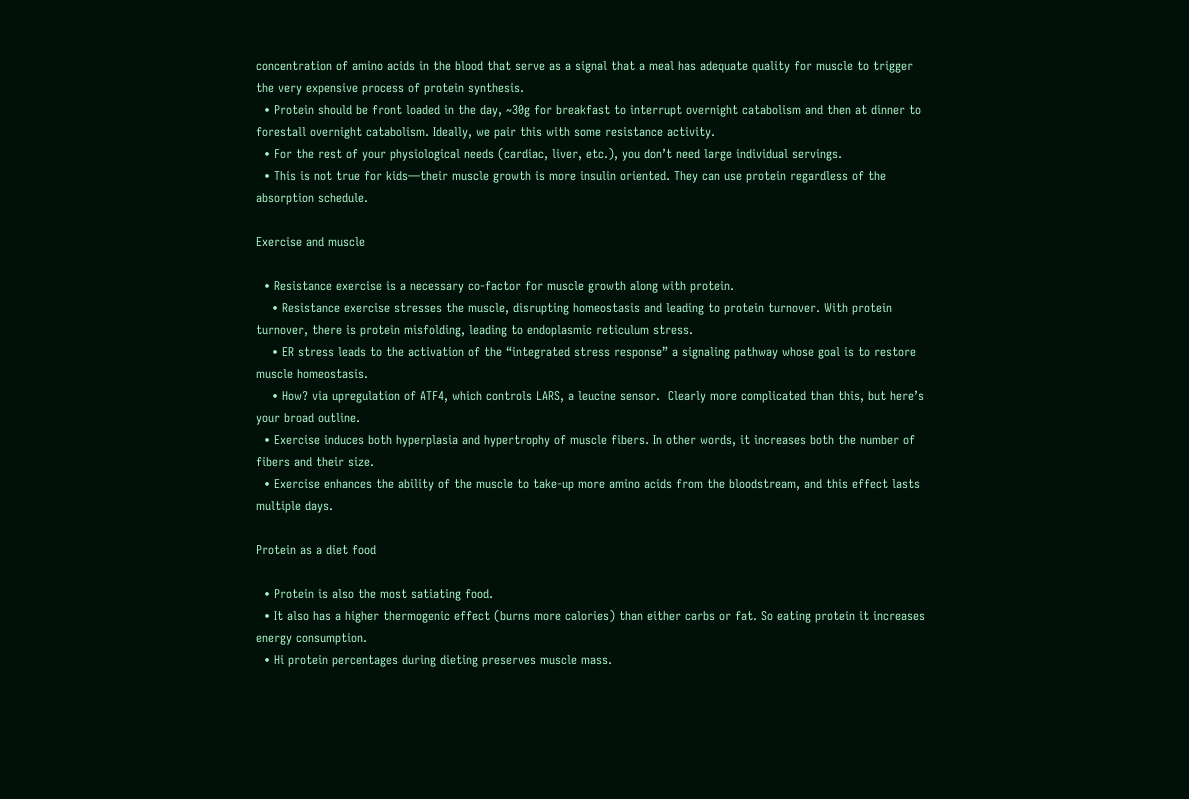concentration of amino acids in the blood that serve as a signal that a meal has adequate quality for muscle to trigger the very expensive process of protein synthesis.
  • Protein should be front loaded in the day, ~30g for breakfast to interrupt overnight catabolism and then at dinner to forestall overnight catabolism. Ideally, we pair this with some resistance activity.
  • For the rest of your physiological needs (cardiac, liver, etc.), you don’t need large individual servings.
  • This is not true for kids—their muscle growth is more insulin oriented. They can use protein regardless of the absorption schedule.

Exercise and muscle

  • Resistance exercise is a necessary co-factor for muscle growth along with protein.
    • Resistance exercise stresses the muscle, disrupting homeostasis and leading to protein turnover. With protein turnover, there is protein misfolding, leading to endoplasmic reticulum stress.
    • ER stress leads to the activation of the “integrated stress response” a signaling pathway whose goal is to restore muscle homeostasis.
    • How? via upregulation of ATF4, which controls LARS, a leucine sensor.  Clearly more complicated than this, but here’s your broad outline.
  • Exercise induces both hyperplasia and hypertrophy of muscle fibers. In other words, it increases both the number of fibers and their size.
  • Exercise enhances the ability of the muscle to take-up more amino acids from the bloodstream, and this effect lasts multiple days.

Protein as a diet food

  • Protein is also the most satiating food.
  • It also has a higher thermogenic effect (burns more calories) than either carbs or fat. So eating protein it increases energy consumption.
  • Hi protein percentages during dieting preserves muscle mass.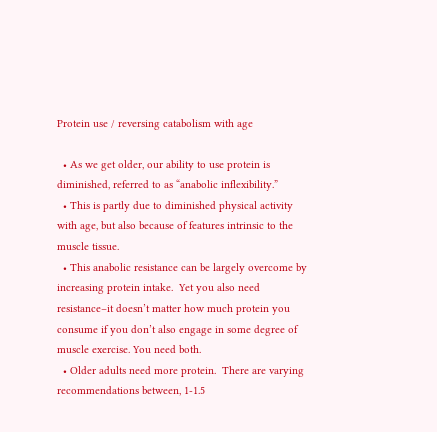Protein use / reversing catabolism with age

  • As we get older, our ability to use protein is diminished, referred to as “anabolic inflexibility.”
  • This is partly due to diminished physical activity with age, but also because of features intrinsic to the muscle tissue.
  • This anabolic resistance can be largely overcome by increasing protein intake.  Yet you also need resistance–it doesn’t matter how much protein you consume if you don’t also engage in some degree of muscle exercise. You need both.
  • Older adults need more protein.  There are varying recommendations between, 1-1.5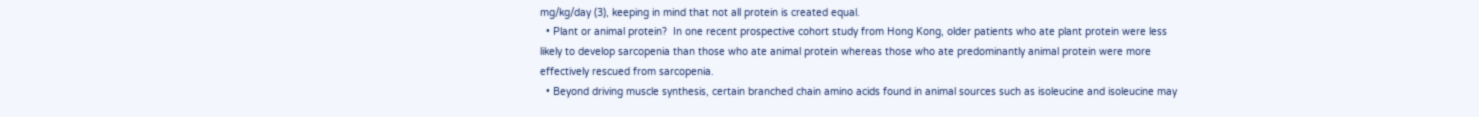mg/kg/day (3), keeping in mind that not all protein is created equal.
  • Plant or animal protein?  In one recent prospective cohort study from Hong Kong, older patients who ate plant protein were less likely to develop sarcopenia than those who ate animal protein whereas those who ate predominantly animal protein were more effectively rescued from sarcopenia.
  • Beyond driving muscle synthesis, certain branched chain amino acids found in animal sources such as isoleucine and isoleucine may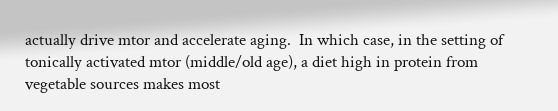actually drive mtor and accelerate aging.  In which case, in the setting of tonically activated mtor (middle/old age), a diet high in protein from vegetable sources makes most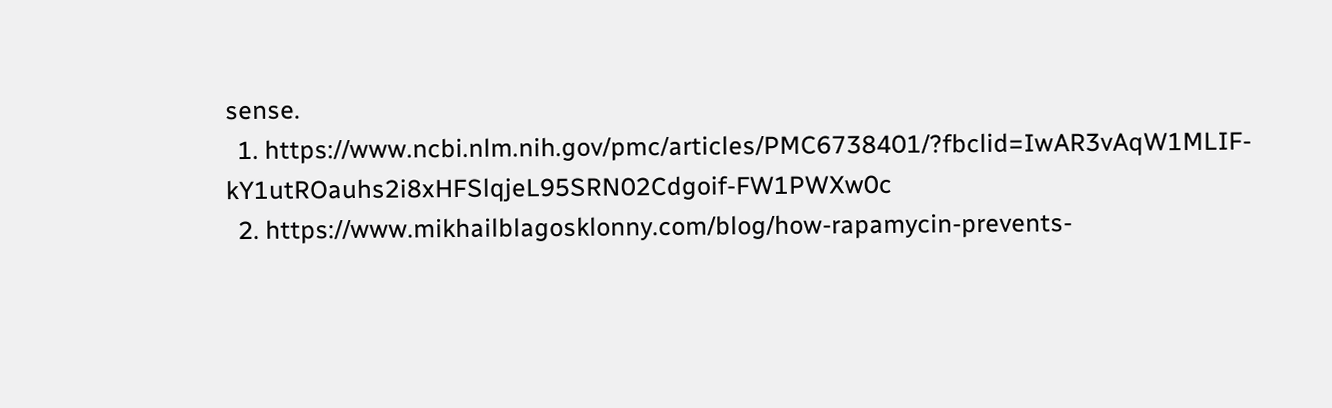sense.
  1. https://www.ncbi.nlm.nih.gov/pmc/articles/PMC6738401/?fbclid=IwAR3vAqW1MLIF-kY1utROauhs2i8xHFSlqjeL95SRN02Cdgoif-FW1PWXw0c
  2. https://www.mikhailblagosklonny.com/blog/how-rapamycin-prevents-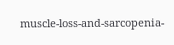muscle-loss-and-sarcopenia-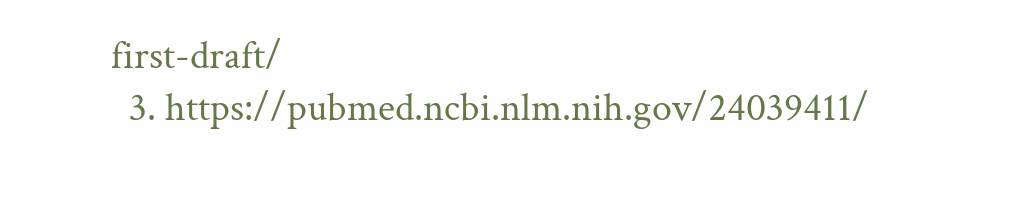first-draft/
  3. https://pubmed.ncbi.nlm.nih.gov/24039411/